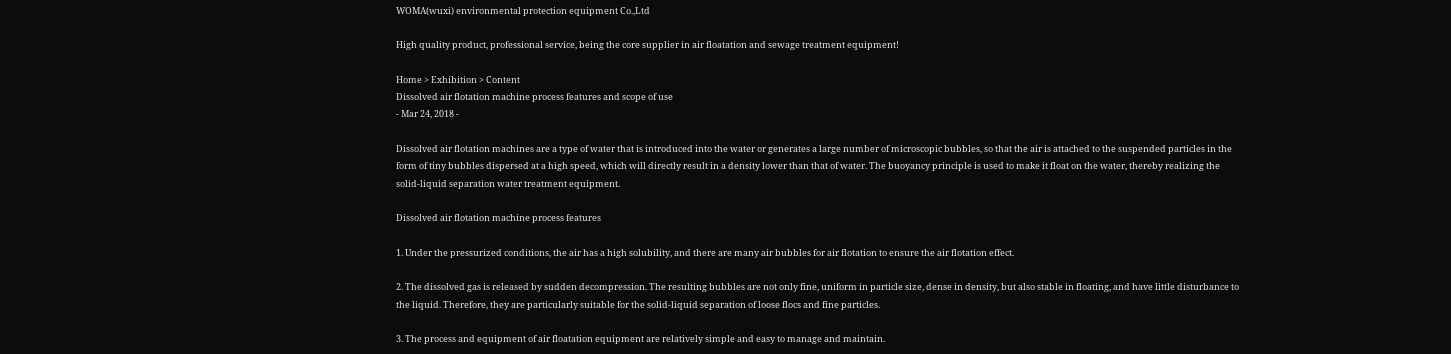WOMA(wuxi) environmental protection equipment Co.,Ltd

High quality product, professional service, being the core supplier in air floatation and sewage treatment equipment!

Home > Exhibition > Content
Dissolved air flotation machine process features and scope of use
- Mar 24, 2018 -

Dissolved air flotation machines are a type of water that is introduced into the water or generates a large number of microscopic bubbles, so that the air is attached to the suspended particles in the form of tiny bubbles dispersed at a high speed, which will directly result in a density lower than that of water. The buoyancy principle is used to make it float on the water, thereby realizing the solid-liquid separation water treatment equipment.

Dissolved air flotation machine process features

1. Under the pressurized conditions, the air has a high solubility, and there are many air bubbles for air flotation to ensure the air flotation effect.

2. The dissolved gas is released by sudden decompression. The resulting bubbles are not only fine, uniform in particle size, dense in density, but also stable in floating, and have little disturbance to the liquid. Therefore, they are particularly suitable for the solid-liquid separation of loose flocs and fine particles.

3. The process and equipment of air floatation equipment are relatively simple and easy to manage and maintain.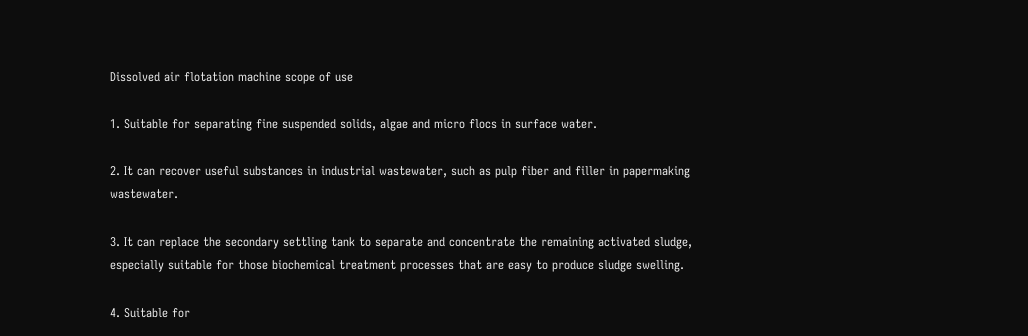Dissolved air flotation machine scope of use

1. Suitable for separating fine suspended solids, algae and micro flocs in surface water.

2. It can recover useful substances in industrial wastewater, such as pulp fiber and filler in papermaking wastewater.

3. It can replace the secondary settling tank to separate and concentrate the remaining activated sludge, especially suitable for those biochemical treatment processes that are easy to produce sludge swelling.

4. Suitable for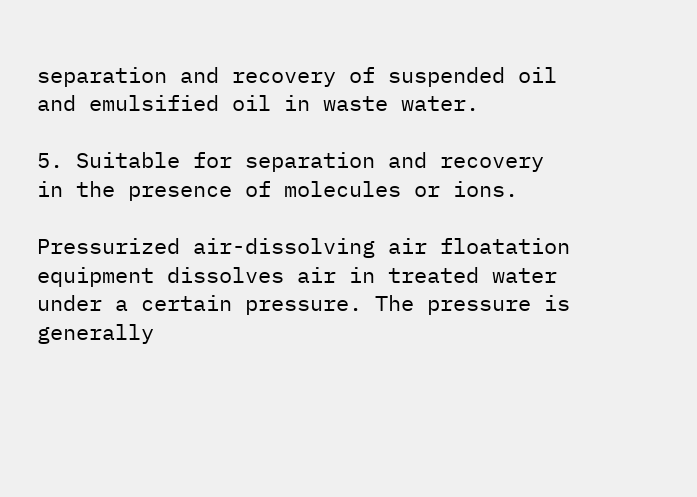separation and recovery of suspended oil and emulsified oil in waste water.

5. Suitable for separation and recovery in the presence of molecules or ions.

Pressurized air-dissolving air floatation equipment dissolves air in treated water under a certain pressure. The pressure is generally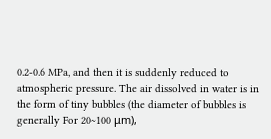0.2-0.6 MPa, and then it is suddenly reduced to atmospheric pressure. The air dissolved in water is in the form of tiny bubbles (the diameter of bubbles is generally For 20~100 μm),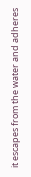it escapes from the water and adheres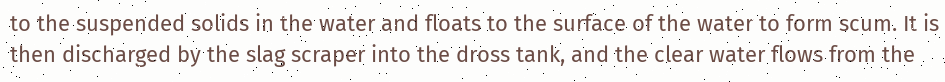to the suspended solids in the water and floats to the surface of the water to form scum. It is then discharged by the slag scraper into the dross tank, and the clear water flows from the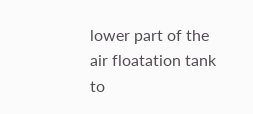lower part of the air floatation tank to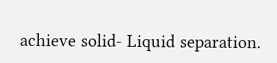achieve solid- Liquid separation.